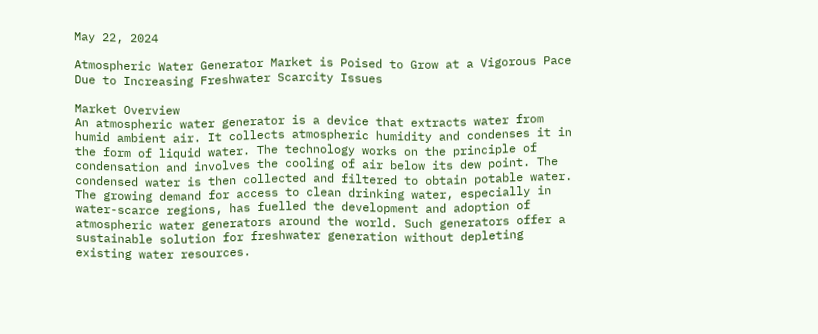May 22, 2024

Atmospheric Water Generator Market is Poised to Grow at a Vigorous Pace Due to Increasing Freshwater Scarcity Issues

Market Overview
An atmospheric water generator is a device that extracts water from humid ambient air. It collects atmospheric humidity and condenses it in the form of liquid water. The technology works on the principle of condensation and involves the cooling of air below its dew point. The condensed water is then collected and filtered to obtain potable water. The growing demand for access to clean drinking water, especially in water-scarce regions, has fuelled the development and adoption of atmospheric water generators around the world. Such generators offer a sustainable solution for freshwater generation without depleting existing water resources.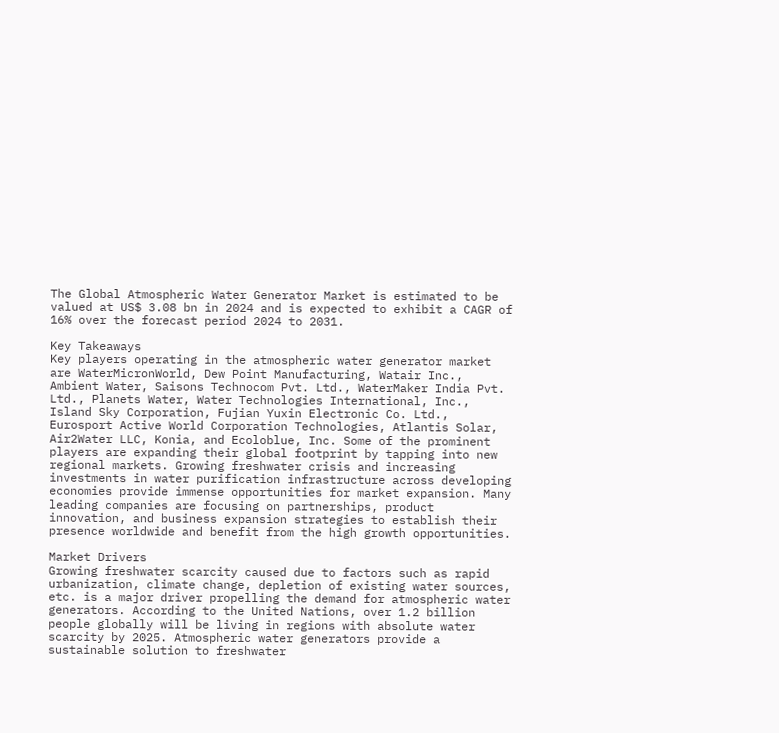The Global Atmospheric Water Generator Market is estimated to be valued at US$ 3.08 bn in 2024 and is expected to exhibit a CAGR of 16% over the forecast period 2024 to 2031.

Key Takeaways
Key players operating in the atmospheric water generator market are WaterMicronWorld, Dew Point Manufacturing, Watair Inc., Ambient Water, Saisons Technocom Pvt. Ltd., WaterMaker India Pvt. Ltd., Planets Water, Water Technologies International, Inc., Island Sky Corporation, Fujian Yuxin Electronic Co. Ltd., Eurosport Active World Corporation Technologies, Atlantis Solar, Air2Water LLC, Konia, and Ecoloblue, Inc. Some of the prominent players are expanding their global footprint by tapping into new regional markets. Growing freshwater crisis and increasing investments in water purification infrastructure across developing economies provide immense opportunities for market expansion. Many leading companies are focusing on partnerships, product innovation, and business expansion strategies to establish their presence worldwide and benefit from the high growth opportunities.

Market Drivers
Growing freshwater scarcity caused due to factors such as rapid urbanization, climate change, depletion of existing water sources, etc. is a major driver propelling the demand for atmospheric water generators. According to the United Nations, over 1.2 billion people globally will be living in regions with absolute water scarcity by 2025. Atmospheric water generators provide a sustainable solution to freshwater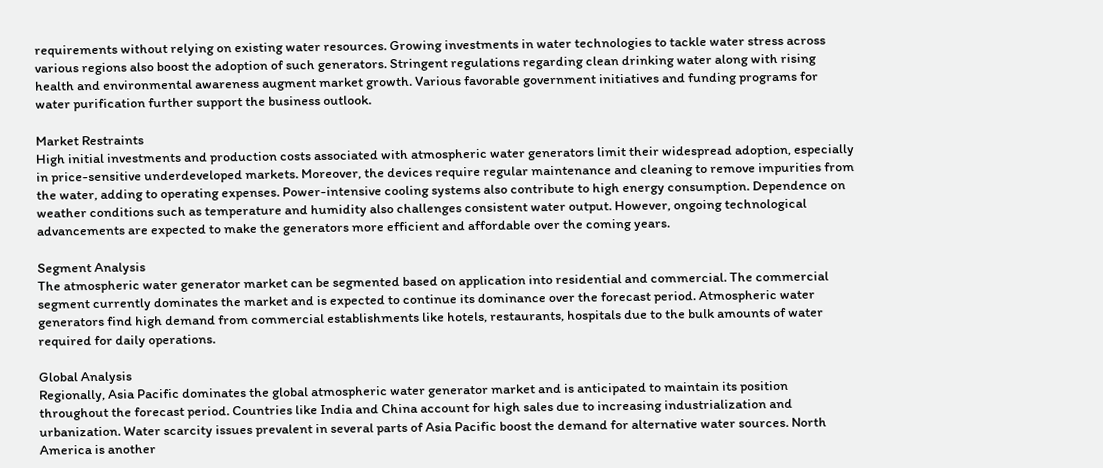requirements without relying on existing water resources. Growing investments in water technologies to tackle water stress across various regions also boost the adoption of such generators. Stringent regulations regarding clean drinking water along with rising health and environmental awareness augment market growth. Various favorable government initiatives and funding programs for water purification further support the business outlook.

Market Restraints
High initial investments and production costs associated with atmospheric water generators limit their widespread adoption, especially in price-sensitive underdeveloped markets. Moreover, the devices require regular maintenance and cleaning to remove impurities from the water, adding to operating expenses. Power-intensive cooling systems also contribute to high energy consumption. Dependence on weather conditions such as temperature and humidity also challenges consistent water output. However, ongoing technological advancements are expected to make the generators more efficient and affordable over the coming years.

Segment Analysis
The atmospheric water generator market can be segmented based on application into residential and commercial. The commercial segment currently dominates the market and is expected to continue its dominance over the forecast period. Atmospheric water generators find high demand from commercial establishments like hotels, restaurants, hospitals due to the bulk amounts of water required for daily operations.

Global Analysis
Regionally, Asia Pacific dominates the global atmospheric water generator market and is anticipated to maintain its position throughout the forecast period. Countries like India and China account for high sales due to increasing industrialization and urbanization. Water scarcity issues prevalent in several parts of Asia Pacific boost the demand for alternative water sources. North America is another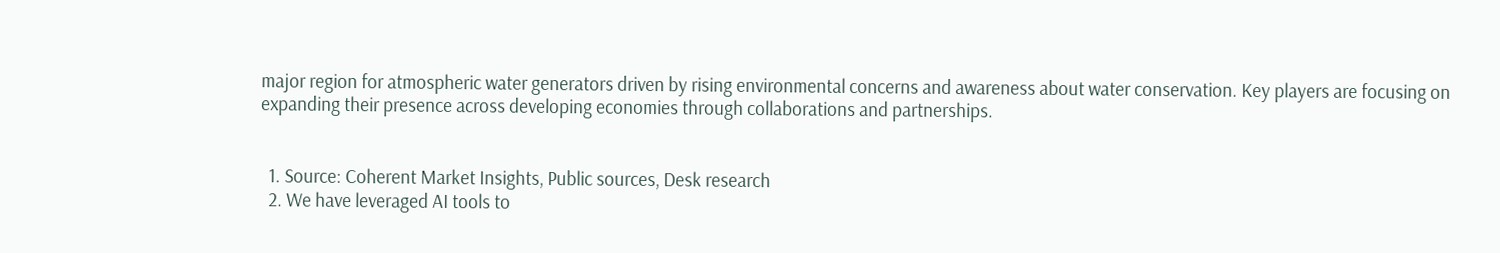major region for atmospheric water generators driven by rising environmental concerns and awareness about water conservation. Key players are focusing on expanding their presence across developing economies through collaborations and partnerships.


  1. Source: Coherent Market Insights, Public sources, Desk research
  2. We have leveraged AI tools to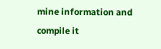mine information and compile it